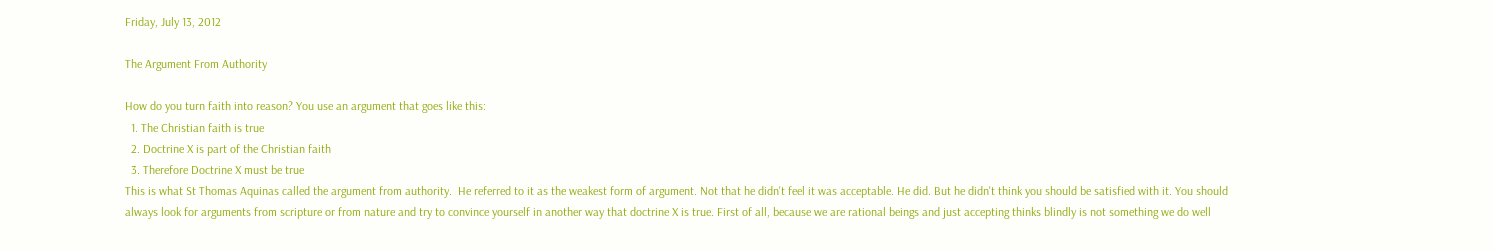Friday, July 13, 2012

The Argument From Authority

How do you turn faith into reason? You use an argument that goes like this:
  1. The Christian faith is true
  2. Doctrine X is part of the Christian faith
  3. Therefore Doctrine X must be true
This is what St Thomas Aquinas called the argument from authority.  He referred to it as the weakest form of argument. Not that he didn't feel it was acceptable. He did. But he didn't think you should be satisfied with it. You should always look for arguments from scripture or from nature and try to convince yourself in another way that doctrine X is true. First of all, because we are rational beings and just accepting thinks blindly is not something we do well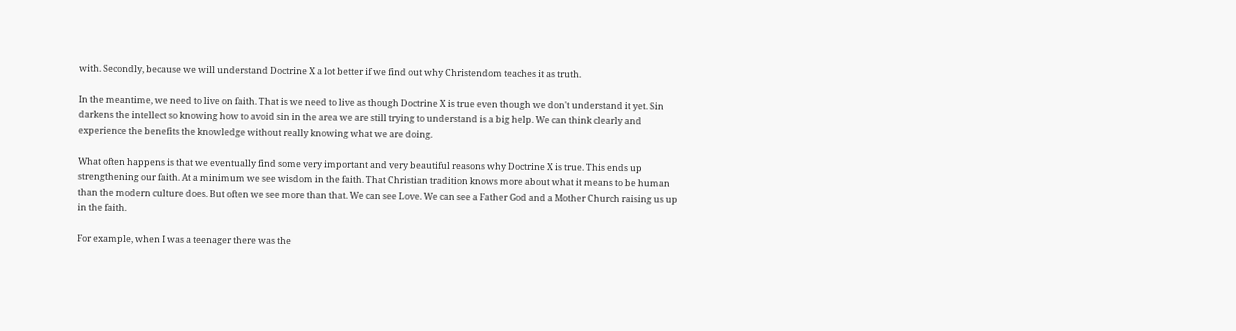with. Secondly, because we will understand Doctrine X a lot better if we find out why Christendom teaches it as truth.

In the meantime, we need to live on faith. That is we need to live as though Doctrine X is true even though we don't understand it yet. Sin darkens the intellect so knowing how to avoid sin in the area we are still trying to understand is a big help. We can think clearly and experience the benefits the knowledge without really knowing what we are doing.

What often happens is that we eventually find some very important and very beautiful reasons why Doctrine X is true. This ends up strengthening our faith. At a minimum we see wisdom in the faith. That Christian tradition knows more about what it means to be human than the modern culture does. But often we see more than that. We can see Love. We can see a Father God and a Mother Church raising us up in the faith.

For example, when I was a teenager there was the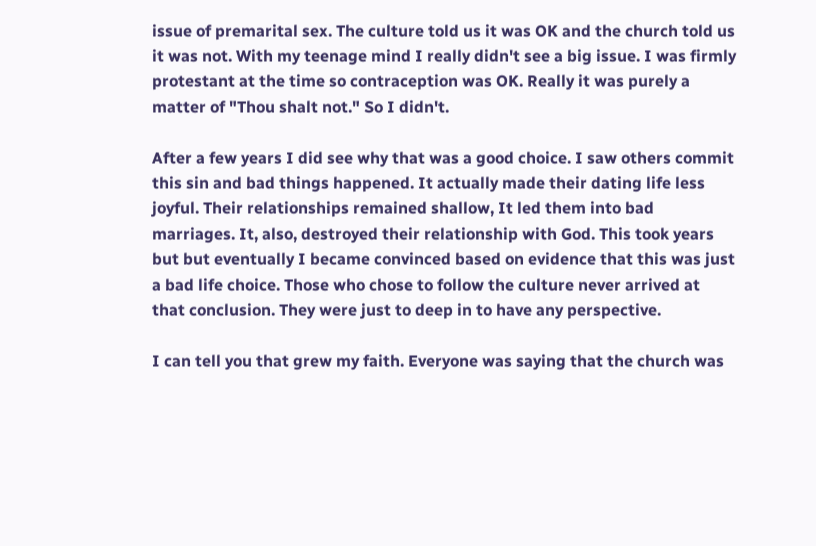issue of premarital sex. The culture told us it was OK and the church told us it was not. With my teenage mind I really didn't see a big issue. I was firmly protestant at the time so contraception was OK. Really it was purely a matter of "Thou shalt not." So I didn't.

After a few years I did see why that was a good choice. I saw others commit this sin and bad things happened. It actually made their dating life less joyful. Their relationships remained shallow, It led them into bad marriages. It, also, destroyed their relationship with God. This took years but but eventually I became convinced based on evidence that this was just a bad life choice. Those who chose to follow the culture never arrived at that conclusion. They were just to deep in to have any perspective.

I can tell you that grew my faith. Everyone was saying that the church was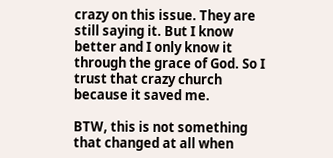crazy on this issue. They are still saying it. But I know better and I only know it through the grace of God. So I trust that crazy church because it saved me.

BTW, this is not something that changed at all when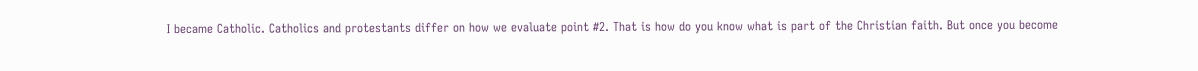I became Catholic. Catholics and protestants differ on how we evaluate point #2. That is how do you know what is part of the Christian faith. But once you become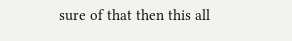sure of that then this all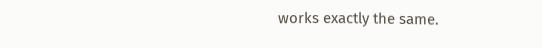works exactly the same.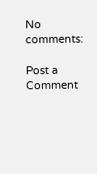No comments:

Post a Comment